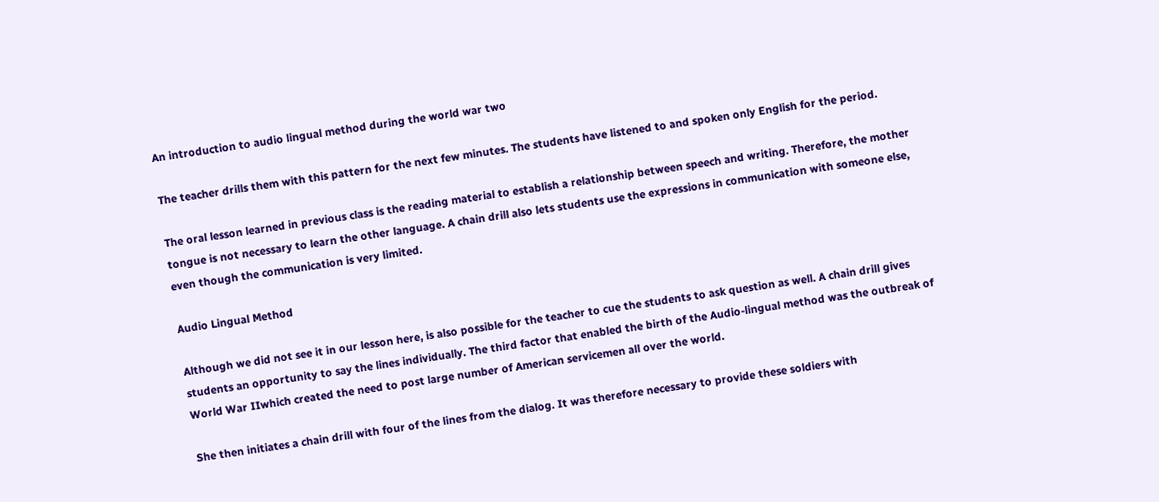An introduction to audio lingual method during the world war two

The teacher drills them with this pattern for the next few minutes. The students have listened to and spoken only English for the period.

The oral lesson learned in previous class is the reading material to establish a relationship between speech and writing. Therefore, the mother tongue is not necessary to learn the other language. A chain drill also lets students use the expressions in communication with someone else, even though the communication is very limited.

Audio Lingual Method

Although we did not see it in our lesson here, is also possible for the teacher to cue the students to ask question as well. A chain drill gives students an opportunity to say the lines individually. The third factor that enabled the birth of the Audio-lingual method was the outbreak of World War IIwhich created the need to post large number of American servicemen all over the world.

She then initiates a chain drill with four of the lines from the dialog. It was therefore necessary to provide these soldiers with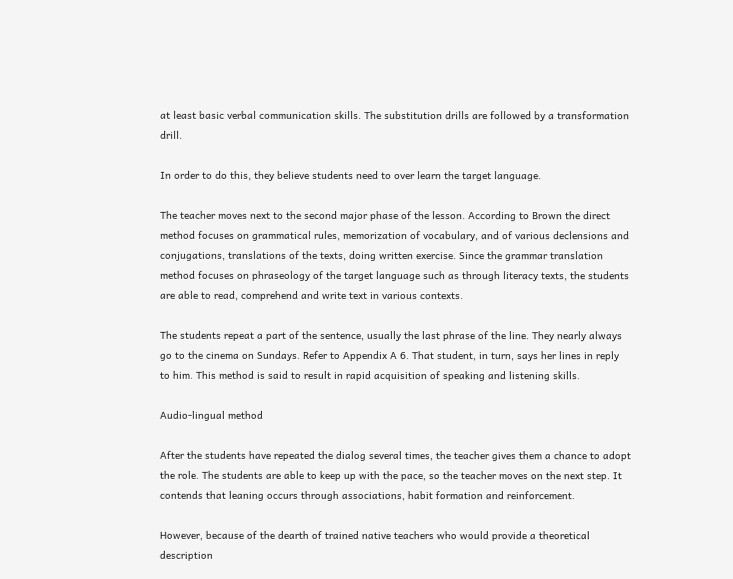at least basic verbal communication skills. The substitution drills are followed by a transformation drill.

In order to do this, they believe students need to over learn the target language.

The teacher moves next to the second major phase of the lesson. According to Brown the direct method focuses on grammatical rules, memorization of vocabulary, and of various declensions and conjugations, translations of the texts, doing written exercise. Since the grammar translation method focuses on phraseology of the target language such as through literacy texts, the students are able to read, comprehend and write text in various contexts.

The students repeat a part of the sentence, usually the last phrase of the line. They nearly always go to the cinema on Sundays. Refer to Appendix A 6. That student, in turn, says her lines in reply to him. This method is said to result in rapid acquisition of speaking and listening skills.

Audio-lingual method

After the students have repeated the dialog several times, the teacher gives them a chance to adopt the role. The students are able to keep up with the pace, so the teacher moves on the next step. It contends that leaning occurs through associations, habit formation and reinforcement.

However, because of the dearth of trained native teachers who would provide a theoretical description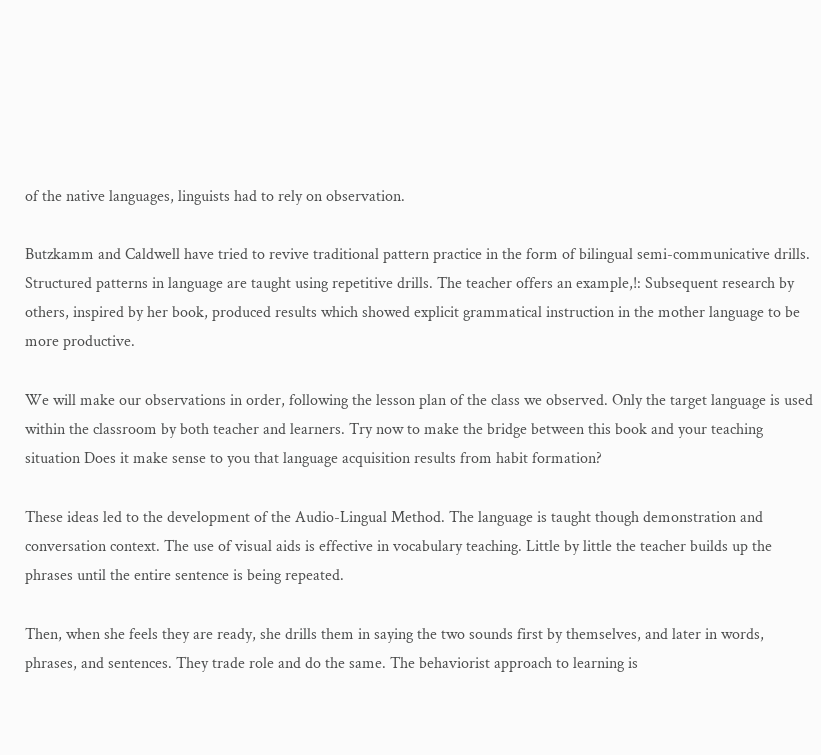of the native languages, linguists had to rely on observation.

Butzkamm and Caldwell have tried to revive traditional pattern practice in the form of bilingual semi-communicative drills. Structured patterns in language are taught using repetitive drills. The teacher offers an example,!: Subsequent research by others, inspired by her book, produced results which showed explicit grammatical instruction in the mother language to be more productive.

We will make our observations in order, following the lesson plan of the class we observed. Only the target language is used within the classroom by both teacher and learners. Try now to make the bridge between this book and your teaching situation Does it make sense to you that language acquisition results from habit formation?

These ideas led to the development of the Audio-Lingual Method. The language is taught though demonstration and conversation context. The use of visual aids is effective in vocabulary teaching. Little by little the teacher builds up the phrases until the entire sentence is being repeated.

Then, when she feels they are ready, she drills them in saying the two sounds first by themselves, and later in words, phrases, and sentences. They trade role and do the same. The behaviorist approach to learning is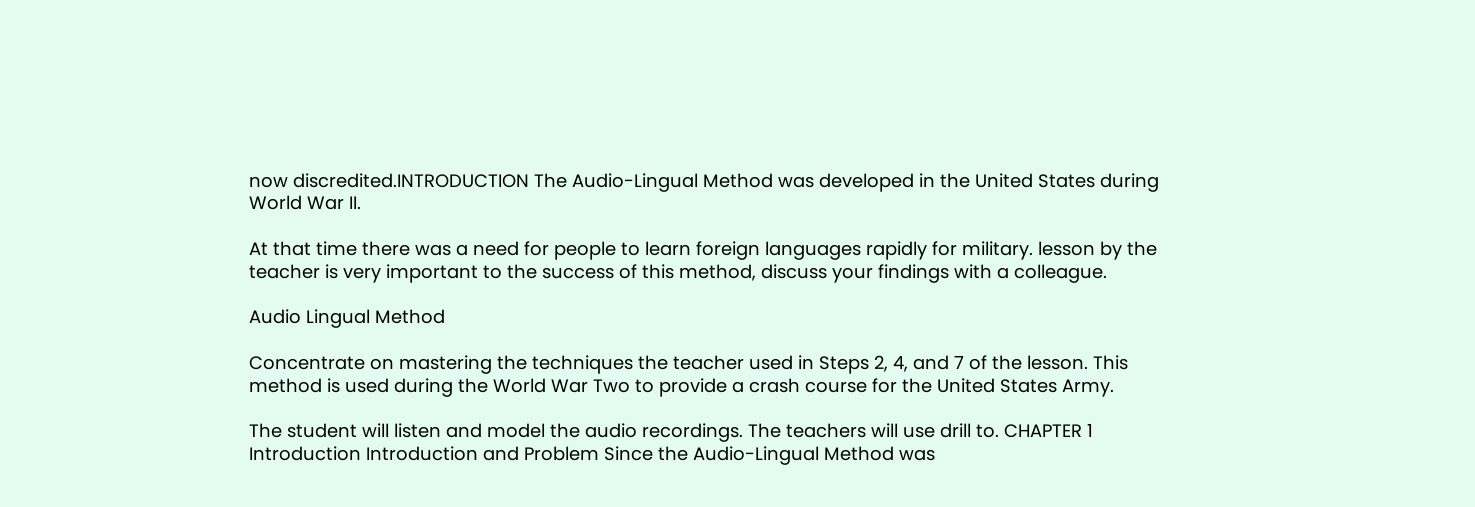now discredited.INTRODUCTION The Audio-Lingual Method was developed in the United States during World War II.

At that time there was a need for people to learn foreign languages rapidly for military. lesson by the teacher is very important to the success of this method, discuss your findings with a colleague.

Audio Lingual Method

Concentrate on mastering the techniques the teacher used in Steps 2, 4, and 7 of the lesson. This method is used during the World War Two to provide a crash course for the United States Army.

The student will listen and model the audio recordings. The teachers will use drill to. CHAPTER 1 Introduction Introduction and Problem Since the Audio-Lingual Method was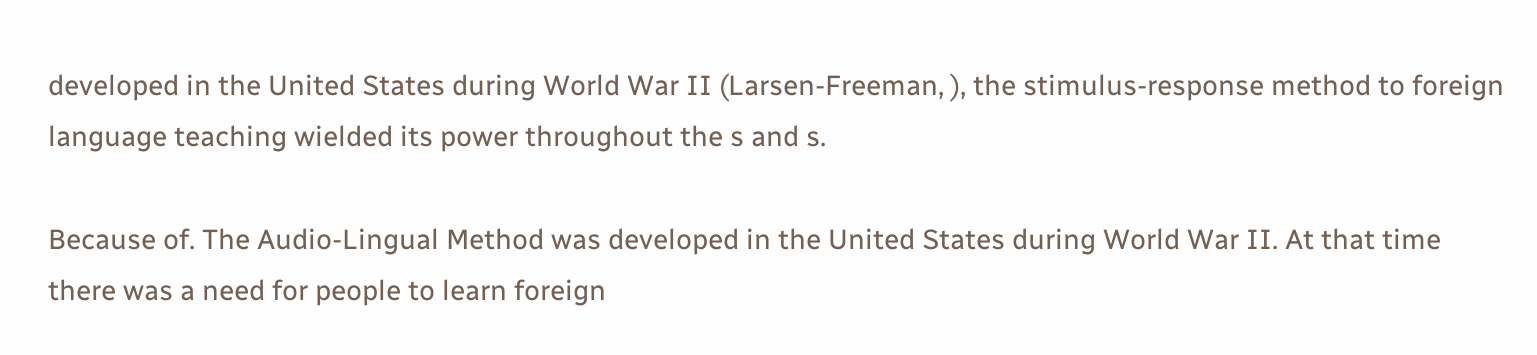developed in the United States during World War II (Larsen-Freeman, ), the stimulus-response method to foreign language teaching wielded its power throughout the s and s.

Because of. The Audio-Lingual Method was developed in the United States during World War II. At that time there was a need for people to learn foreign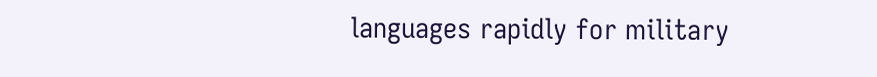languages rapidly for military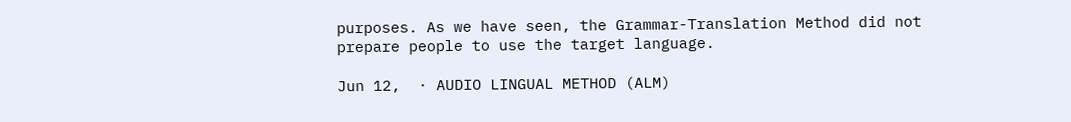purposes. As we have seen, the Grammar-Translation Method did not prepare people to use the target language.

Jun 12,  · AUDIO LINGUAL METHOD (ALM)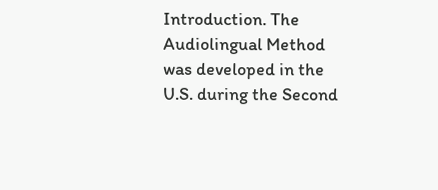Introduction. The Audiolingual Method was developed in the U.S. during the Second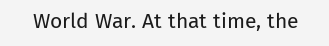World War. At that time, the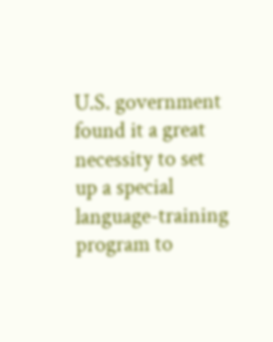U.S. government found it a great necessity to set up a special language-training program to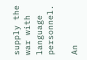supply the war with language personnel.

An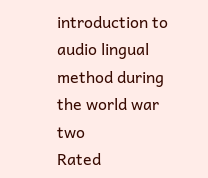introduction to audio lingual method during the world war two
Rated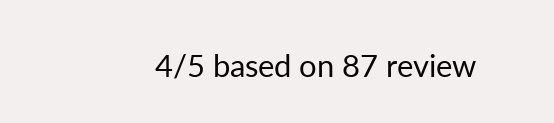4/5 based on 87 review